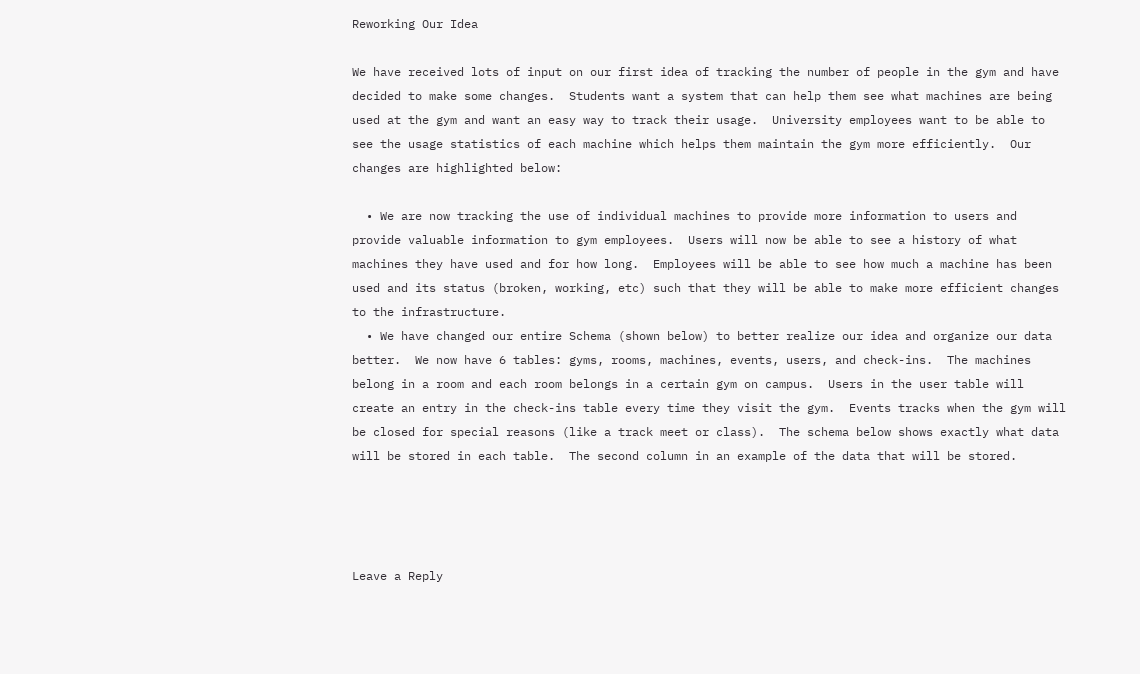Reworking Our Idea

We have received lots of input on our first idea of tracking the number of people in the gym and have decided to make some changes.  Students want a system that can help them see what machines are being used at the gym and want an easy way to track their usage.  University employees want to be able to see the usage statistics of each machine which helps them maintain the gym more efficiently.  Our changes are highlighted below:

  • We are now tracking the use of individual machines to provide more information to users and provide valuable information to gym employees.  Users will now be able to see a history of what machines they have used and for how long.  Employees will be able to see how much a machine has been used and its status (broken, working, etc) such that they will be able to make more efficient changes to the infrastructure.
  • We have changed our entire Schema (shown below) to better realize our idea and organize our data better.  We now have 6 tables: gyms, rooms, machines, events, users, and check-ins.  The machines belong in a room and each room belongs in a certain gym on campus.  Users in the user table will create an entry in the check-ins table every time they visit the gym.  Events tracks when the gym will be closed for special reasons (like a track meet or class).  The schema below shows exactly what data will be stored in each table.  The second column in an example of the data that will be stored.




Leave a Reply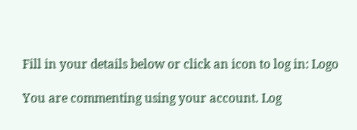Fill in your details below or click an icon to log in: Logo

You are commenting using your account. Log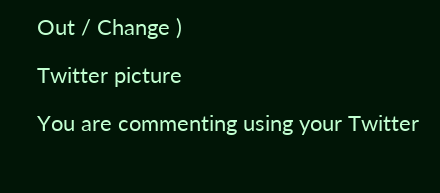Out / Change )

Twitter picture

You are commenting using your Twitter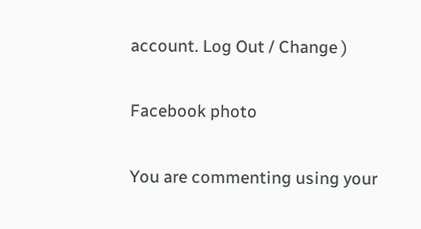account. Log Out / Change )

Facebook photo

You are commenting using your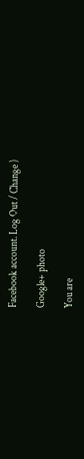Facebook account. Log Out / Change )

Google+ photo

You are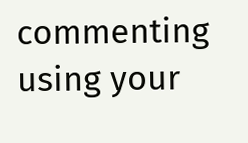commenting using your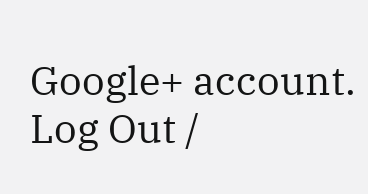Google+ account. Log Out /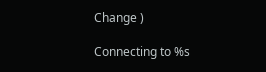Change )

Connecting to %s